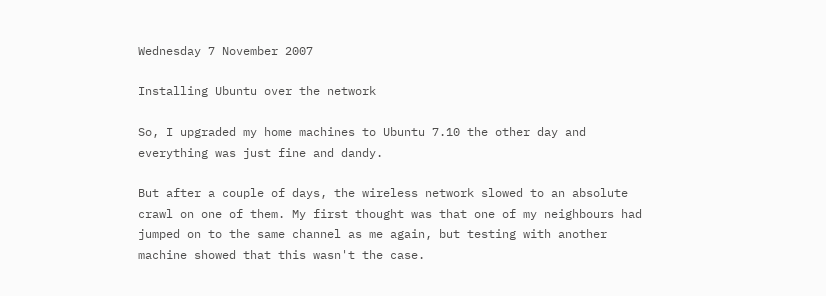Wednesday 7 November 2007

Installing Ubuntu over the network

So, I upgraded my home machines to Ubuntu 7.10 the other day and everything was just fine and dandy.

But after a couple of days, the wireless network slowed to an absolute crawl on one of them. My first thought was that one of my neighbours had jumped on to the same channel as me again, but testing with another machine showed that this wasn't the case.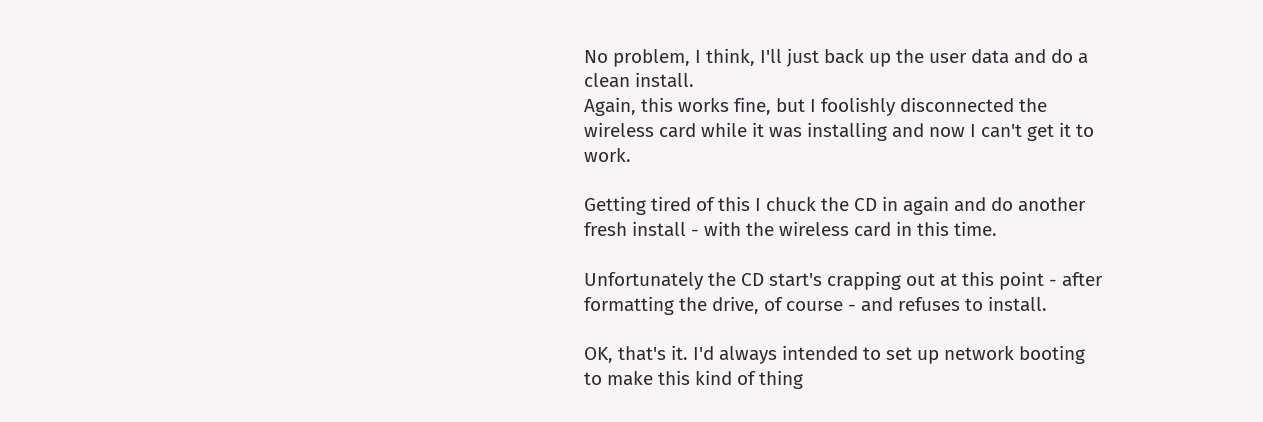No problem, I think, I'll just back up the user data and do a clean install.
Again, this works fine, but I foolishly disconnected the wireless card while it was installing and now I can't get it to work.

Getting tired of this I chuck the CD in again and do another fresh install - with the wireless card in this time.

Unfortunately the CD start's crapping out at this point - after formatting the drive, of course - and refuses to install.

OK, that's it. I'd always intended to set up network booting to make this kind of thing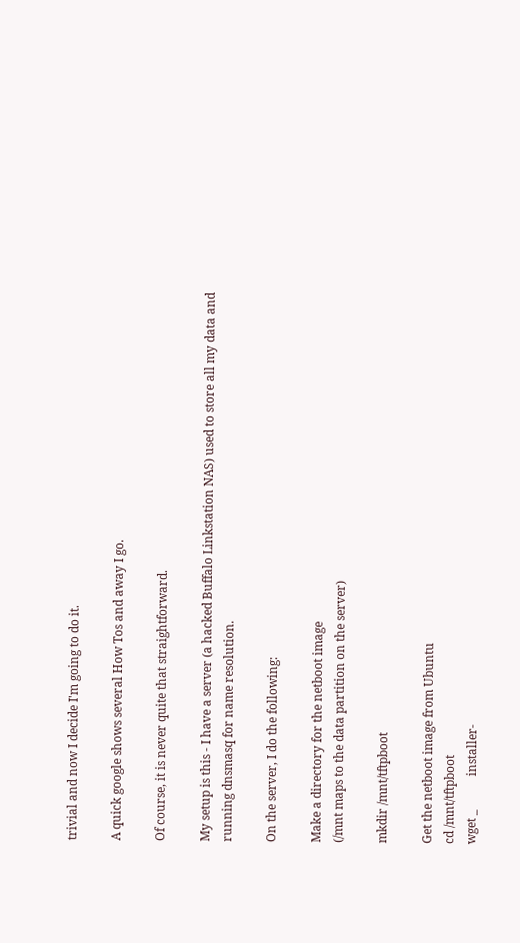trivial and now I decide I'm going to do it.

A quick google shows several How Tos and away I go.

Of course, it is never quite that straightforward.

My setup is this - I have a server (a hacked Buffalo Linkstation NAS) used to store all my data and running dnsmasq for name resolution.

On the server, I do the following:

Make a directory for the netboot image
(/mnt maps to the data partition on the server)

mkdir /mnt/tftpboot

Get the netboot image from Ubuntu
cd /mnt/tftpboot
wget _           installer-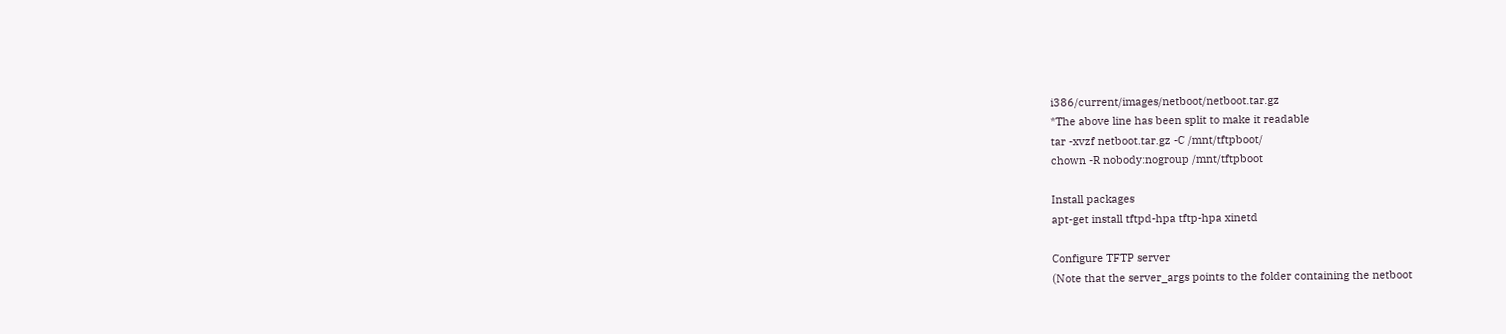i386/current/images/netboot/netboot.tar.gz
*The above line has been split to make it readable
tar -xvzf netboot.tar.gz -C /mnt/tftpboot/
chown -R nobody:nogroup /mnt/tftpboot

Install packages
apt-get install tftpd-hpa tftp-hpa xinetd

Configure TFTP server
(Note that the server_args points to the folder containing the netboot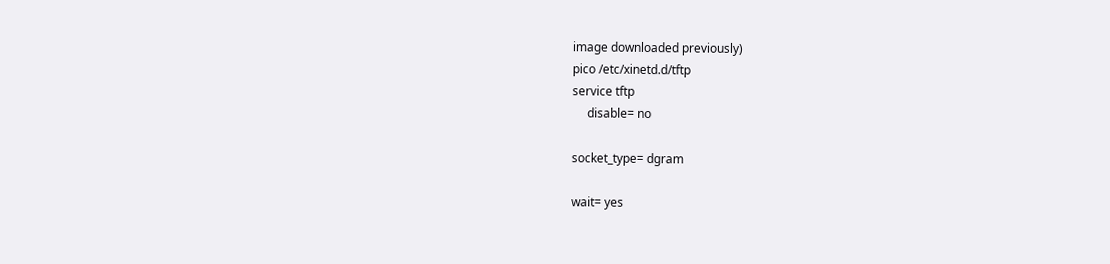image downloaded previously)
pico /etc/xinetd.d/tftp
service tftp
     disable= no

socket_type= dgram

wait= yes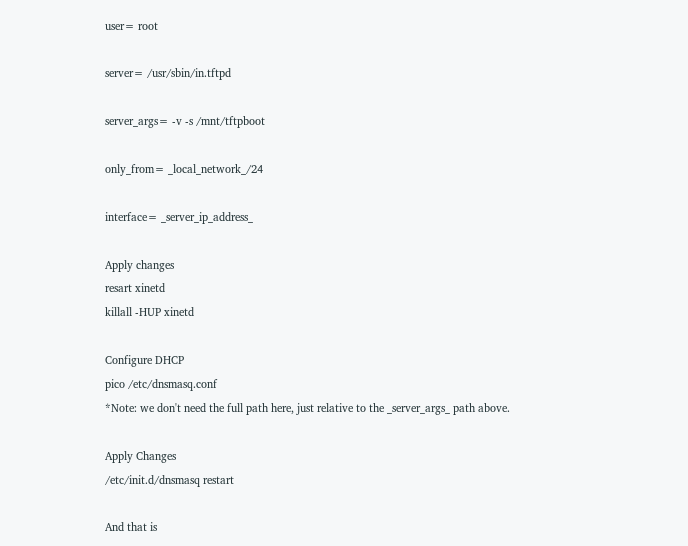user= root

server= /usr/sbin/in.tftpd

server_args= -v -s /mnt/tftpboot

only_from= _local_network_/24

interface= _server_ip_address_

Apply changes
resart xinetd
killall -HUP xinetd

Configure DHCP
pico /etc/dnsmasq.conf
*Note: we don't need the full path here, just relative to the _server_args_ path above.

Apply Changes
/etc/init.d/dnsmasq restart

And that is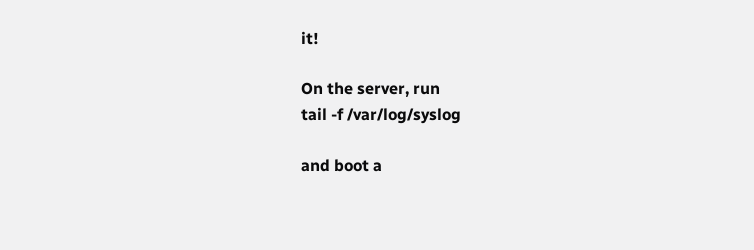it!

On the server, run
tail -f /var/log/syslog

and boot a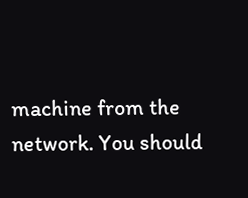machine from the network. You should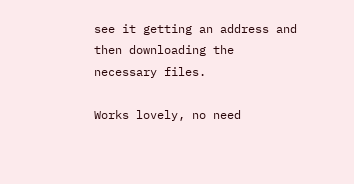see it getting an address and then downloading the necessary files.

Works lovely, no need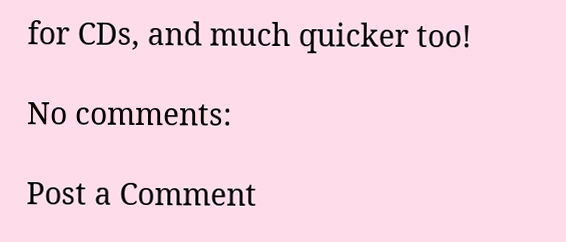for CDs, and much quicker too!

No comments:

Post a Comment